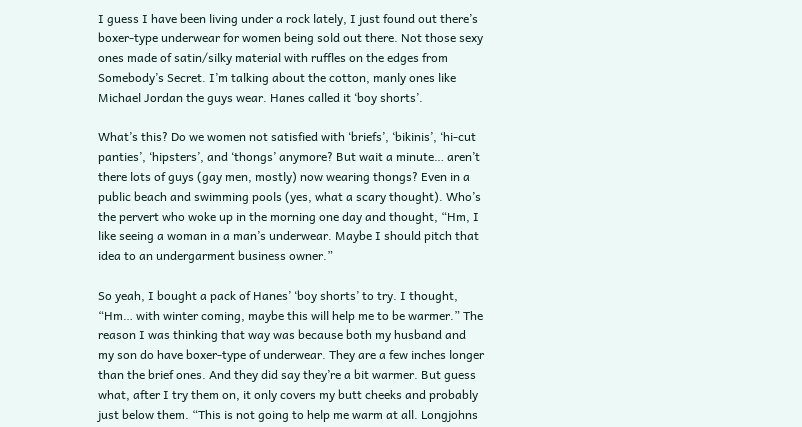I guess I have been living under a rock lately, I just found out there’s boxer-type underwear for women being sold out there. Not those sexy ones made of satin/silky material with ruffles on the edges from Somebody’s Secret. I’m talking about the cotton, manly ones like Michael Jordan the guys wear. Hanes called it ‘boy shorts’.

What’s this? Do we women not satisfied with ‘briefs’, ‘bikinis’, ‘hi-cut panties’, ‘hipsters’, and ‘thongs’ anymore? But wait a minute… aren’t there lots of guys (gay men, mostly) now wearing thongs? Even in a public beach and swimming pools (yes, what a scary thought). Who’s the pervert who woke up in the morning one day and thought, “Hm, I like seeing a woman in a man’s underwear. Maybe I should pitch that idea to an undergarment business owner.”

So yeah, I bought a pack of Hanes’ ‘boy shorts’ to try. I thought, “Hm… with winter coming, maybe this will help me to be warmer.” The reason I was thinking that way was because both my husband and my son do have boxer-type of underwear. They are a few inches longer than the brief ones. And they did say they’re a bit warmer. But guess what, after I try them on, it only covers my butt cheeks and probably just below them. “This is not going to help me warm at all. Longjohns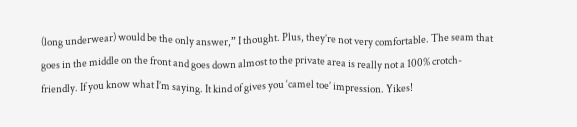(long underwear) would be the only answer,” I thought. Plus, they’re not very comfortable. The seam that goes in the middle on the front and goes down almost to the private area is really not a 100% crotch-friendly. If you know what I’m saying. It kind of gives you ‘camel toe’ impression. Yikes!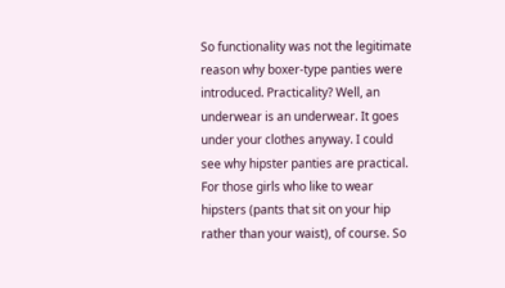So functionality was not the legitimate reason why boxer-type panties were introduced. Practicality? Well, an underwear is an underwear. It goes under your clothes anyway. I could see why hipster panties are practical. For those girls who like to wear hipsters (pants that sit on your hip rather than your waist), of course. So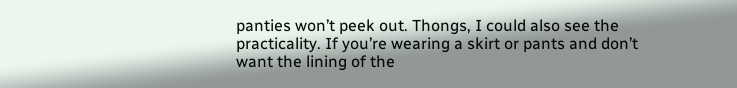panties won’t peek out. Thongs, I could also see the practicality. If you’re wearing a skirt or pants and don’t want the lining of the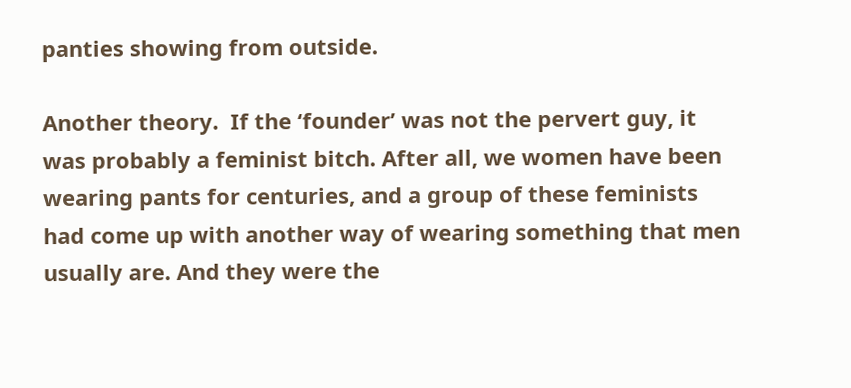panties showing from outside.

Another theory.  If the ‘founder’ was not the pervert guy, it was probably a feminist bitch. After all, we women have been wearing pants for centuries, and a group of these feminists had come up with another way of wearing something that men usually are. And they were the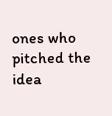ones who pitched the idea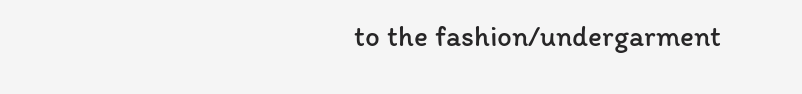to the fashion/undergarment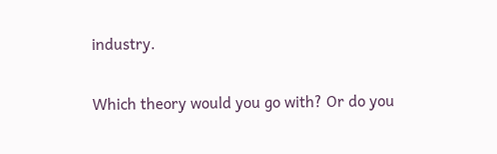industry.

Which theory would you go with? Or do you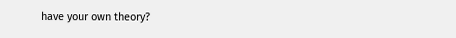have your own theory?